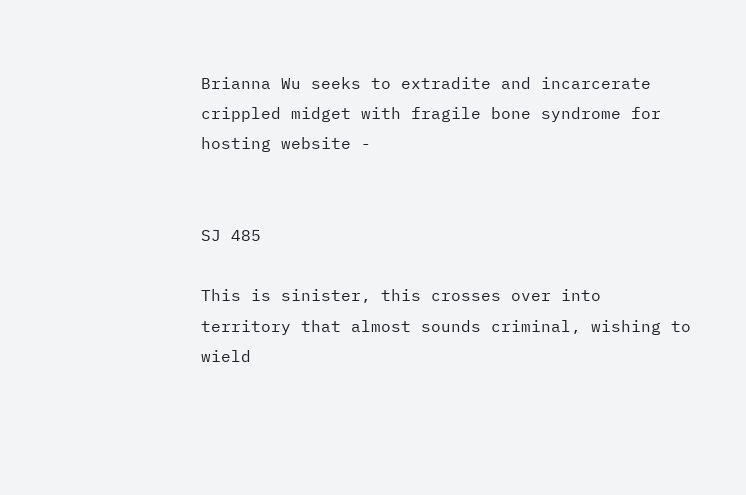Brianna Wu seeks to extradite and incarcerate crippled midget with fragile bone syndrome for hosting website -


SJ 485

This is sinister, this crosses over into territory that almost sounds criminal, wishing to wield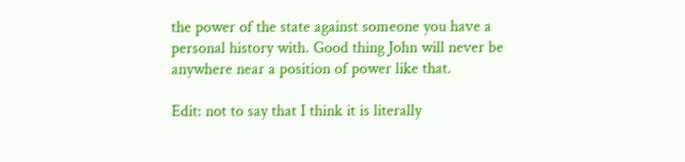the power of the state against someone you have a personal history with. Good thing John will never be anywhere near a position of power like that.

Edit: not to say that I think it is literally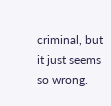criminal, but it just seems so wrong.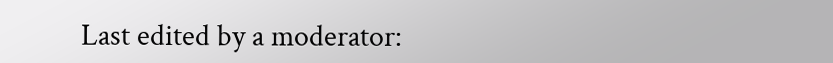Last edited by a moderator: